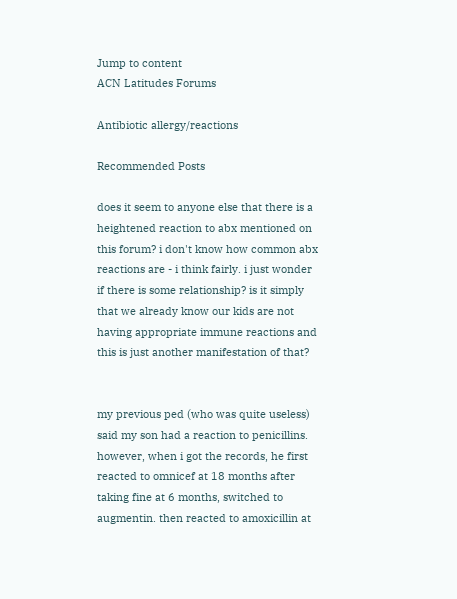Jump to content
ACN Latitudes Forums

Antibiotic allergy/reactions

Recommended Posts

does it seem to anyone else that there is a heightened reaction to abx mentioned on this forum? i don't know how common abx reactions are - i think fairly. i just wonder if there is some relationship? is it simply that we already know our kids are not having appropriate immune reactions and this is just another manifestation of that?


my previous ped (who was quite useless) said my son had a reaction to penicillins. however, when i got the records, he first reacted to omnicef at 18 months after taking fine at 6 months, switched to augmentin. then reacted to amoxicillin at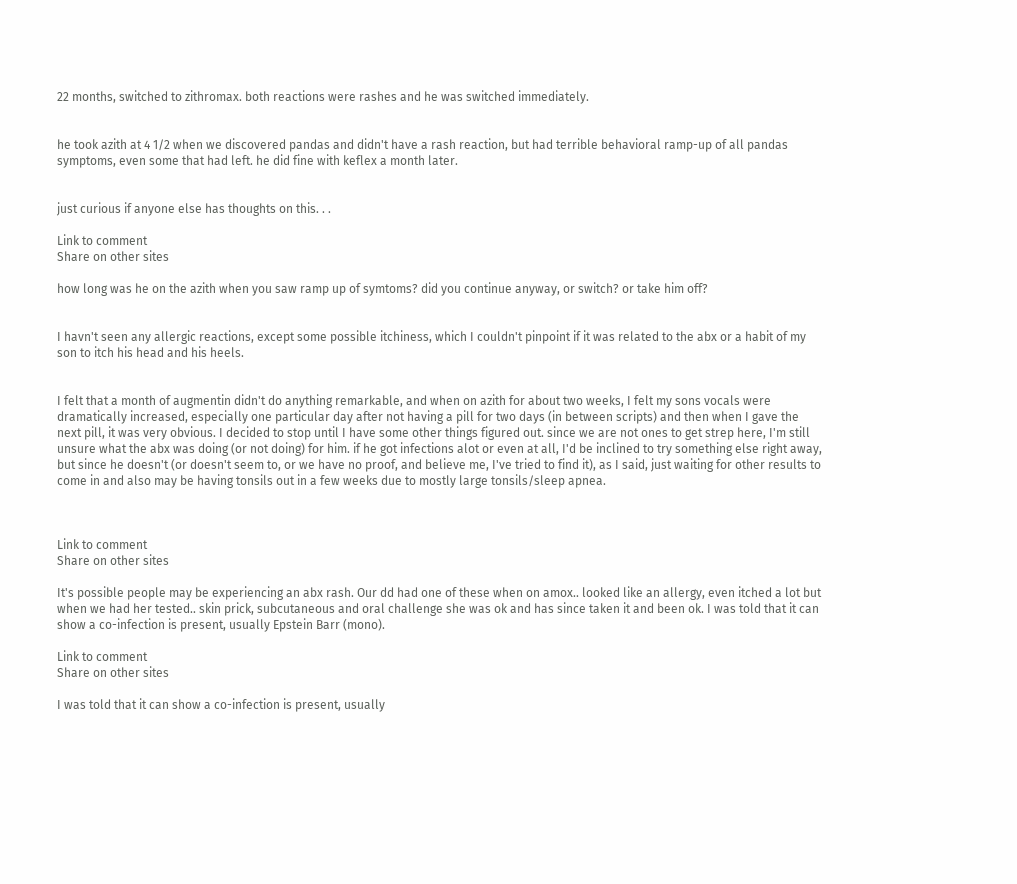22 months, switched to zithromax. both reactions were rashes and he was switched immediately.


he took azith at 4 1/2 when we discovered pandas and didn't have a rash reaction, but had terrible behavioral ramp-up of all pandas symptoms, even some that had left. he did fine with keflex a month later.


just curious if anyone else has thoughts on this. . .

Link to comment
Share on other sites

how long was he on the azith when you saw ramp up of symtoms? did you continue anyway, or switch? or take him off?


I havn't seen any allergic reactions, except some possible itchiness, which I couldn't pinpoint if it was related to the abx or a habit of my son to itch his head and his heels.


I felt that a month of augmentin didn't do anything remarkable, and when on azith for about two weeks, I felt my sons vocals were dramatically increased, especially one particular day after not having a pill for two days (in between scripts) and then when I gave the next pill, it was very obvious. I decided to stop until I have some other things figured out. since we are not ones to get strep here, I'm still unsure what the abx was doing (or not doing) for him. if he got infections alot or even at all, I'd be inclined to try something else right away, but since he doesn't (or doesn't seem to, or we have no proof, and believe me, I've tried to find it), as I said, just waiting for other results to come in and also may be having tonsils out in a few weeks due to mostly large tonsils/sleep apnea.



Link to comment
Share on other sites

It's possible people may be experiencing an abx rash. Our dd had one of these when on amox.. looked like an allergy, even itched a lot but when we had her tested.. skin prick, subcutaneous and oral challenge she was ok and has since taken it and been ok. I was told that it can show a co-infection is present, usually Epstein Barr (mono).

Link to comment
Share on other sites

I was told that it can show a co-infection is present, usually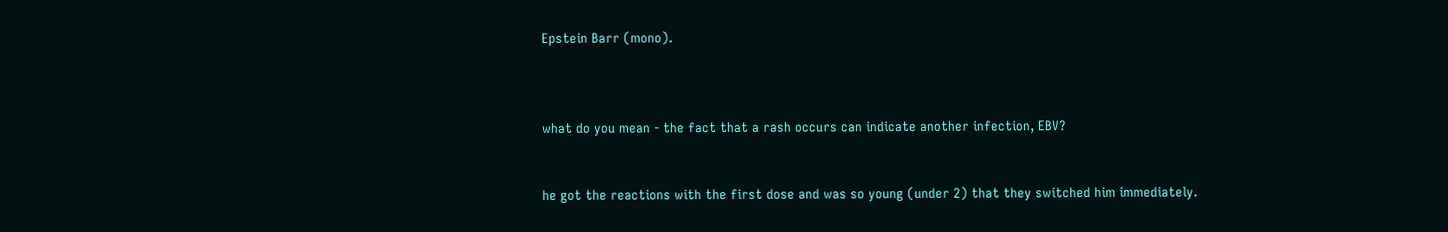Epstein Barr (mono).



what do you mean - the fact that a rash occurs can indicate another infection, EBV?


he got the reactions with the first dose and was so young (under 2) that they switched him immediately.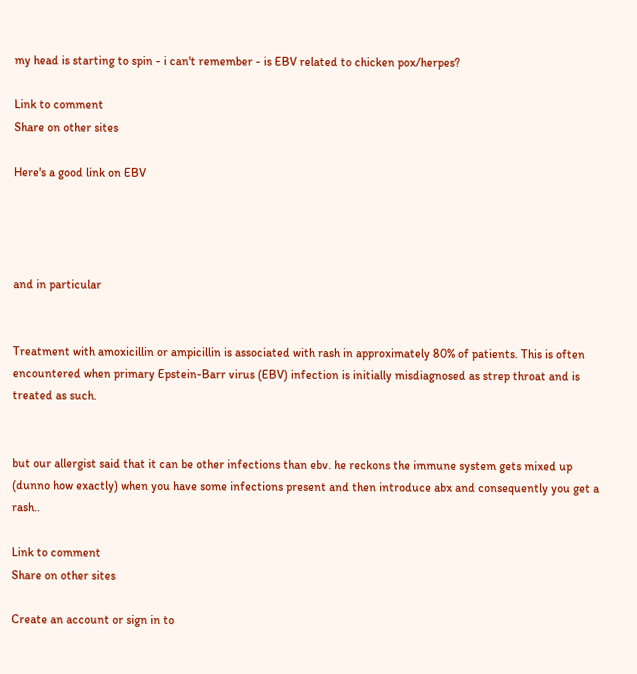my head is starting to spin - i can't remember - is EBV related to chicken pox/herpes?

Link to comment
Share on other sites

Here's a good link on EBV




and in particular


Treatment with amoxicillin or ampicillin is associated with rash in approximately 80% of patients. This is often encountered when primary Epstein-Barr virus (EBV) infection is initially misdiagnosed as strep throat and is treated as such.


but our allergist said that it can be other infections than ebv. he reckons the immune system gets mixed up (dunno how exactly) when you have some infections present and then introduce abx and consequently you get a rash..

Link to comment
Share on other sites

Create an account or sign in to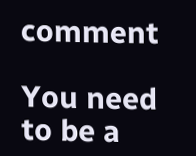comment

You need to be a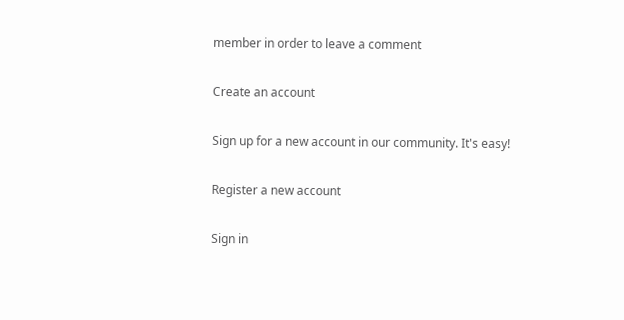member in order to leave a comment

Create an account

Sign up for a new account in our community. It's easy!

Register a new account

Sign in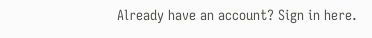Already have an account? Sign in here.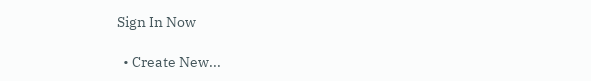Sign In Now

  • Create New...